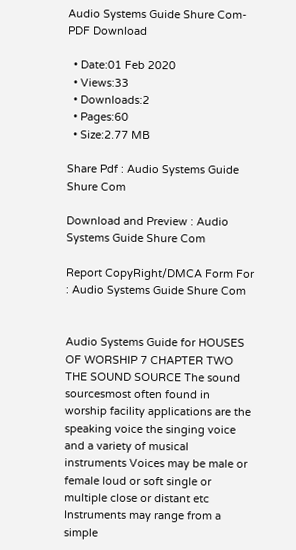Audio Systems Guide Shure Com-PDF Download

  • Date:01 Feb 2020
  • Views:33
  • Downloads:2
  • Pages:60
  • Size:2.77 MB

Share Pdf : Audio Systems Guide Shure Com

Download and Preview : Audio Systems Guide Shure Com

Report CopyRight/DMCA Form For : Audio Systems Guide Shure Com


Audio Systems Guide for HOUSES OF WORSHIP 7 CHAPTER TWO THE SOUND SOURCE The sound sourcesmost often found in worship facility applications are the speaking voice the singing voice and a variety of musical instruments Voices may be male or female loud or soft single or multiple close or distant etc Instruments may range from a simple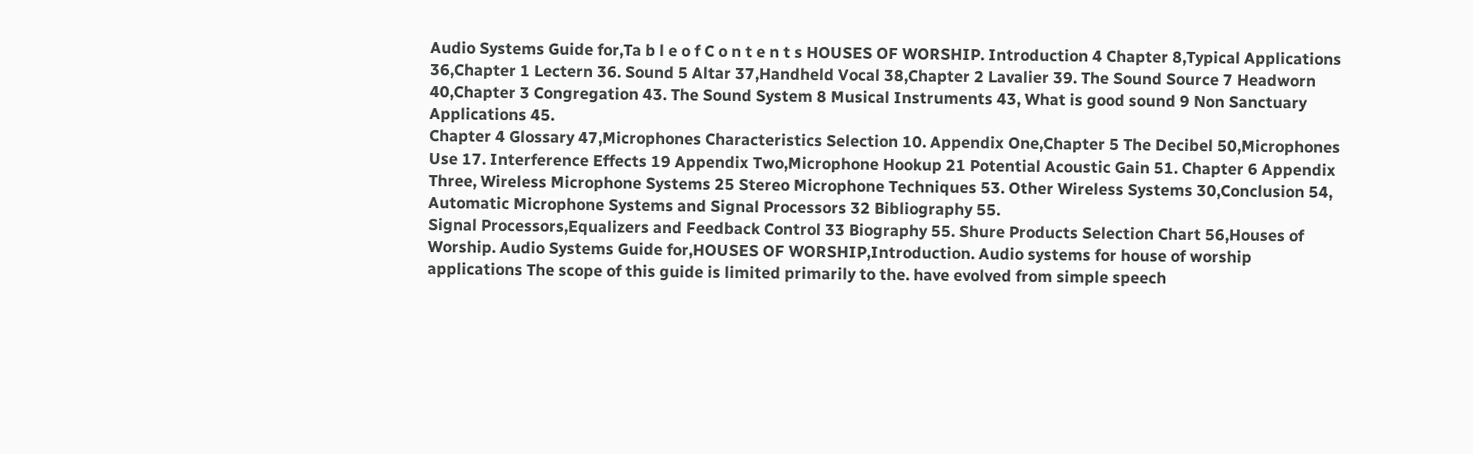Audio Systems Guide for,Ta b l e o f C o n t e n t s HOUSES OF WORSHIP. Introduction 4 Chapter 8,Typical Applications 36,Chapter 1 Lectern 36. Sound 5 Altar 37,Handheld Vocal 38,Chapter 2 Lavalier 39. The Sound Source 7 Headworn 40,Chapter 3 Congregation 43. The Sound System 8 Musical Instruments 43, What is good sound 9 Non Sanctuary Applications 45.
Chapter 4 Glossary 47,Microphones Characteristics Selection 10. Appendix One,Chapter 5 The Decibel 50,Microphones Use 17. Interference Effects 19 Appendix Two,Microphone Hookup 21 Potential Acoustic Gain 51. Chapter 6 Appendix Three, Wireless Microphone Systems 25 Stereo Microphone Techniques 53. Other Wireless Systems 30,Conclusion 54, Automatic Microphone Systems and Signal Processors 32 Bibliography 55.
Signal Processors,Equalizers and Feedback Control 33 Biography 55. Shure Products Selection Chart 56,Houses of Worship. Audio Systems Guide for,HOUSES OF WORSHIP,Introduction. Audio systems for house of worship applications The scope of this guide is limited primarily to the. have evolved from simple speech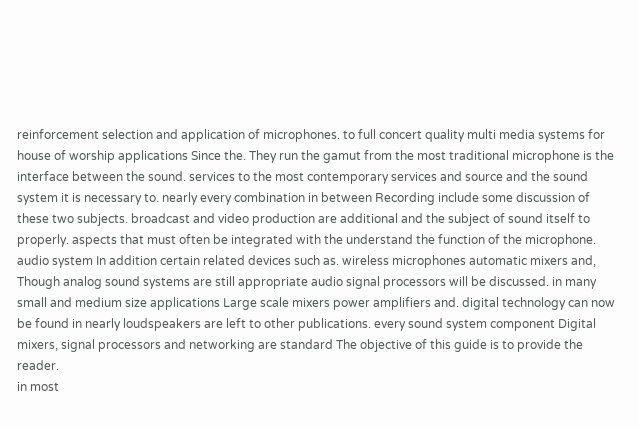reinforcement selection and application of microphones. to full concert quality multi media systems for house of worship applications Since the. They run the gamut from the most traditional microphone is the interface between the sound. services to the most contemporary services and source and the sound system it is necessary to. nearly every combination in between Recording include some discussion of these two subjects. broadcast and video production are additional and the subject of sound itself to properly. aspects that must often be integrated with the understand the function of the microphone. audio system In addition certain related devices such as. wireless microphones automatic mixers and, Though analog sound systems are still appropriate audio signal processors will be discussed. in many small and medium size applications Large scale mixers power amplifiers and. digital technology can now be found in nearly loudspeakers are left to other publications. every sound system component Digital mixers, signal processors and networking are standard The objective of this guide is to provide the reader.
in most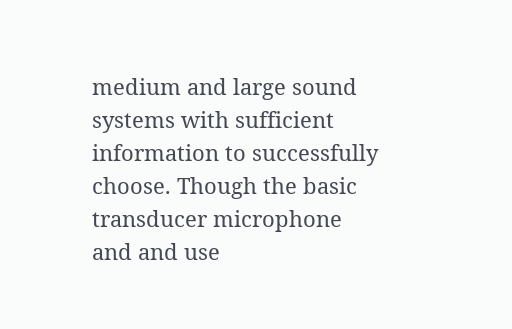medium and large sound systems with sufficient information to successfully choose. Though the basic transducer microphone and and use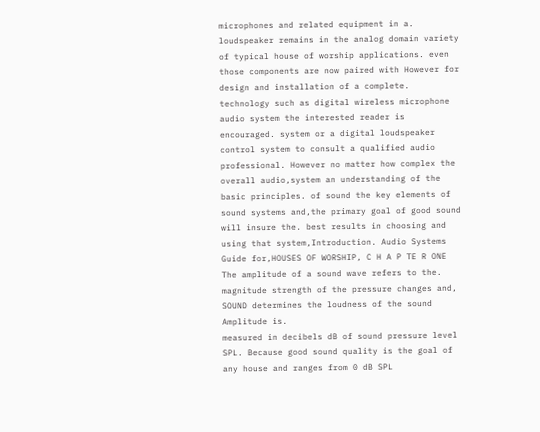microphones and related equipment in a. loudspeaker remains in the analog domain variety of typical house of worship applications. even those components are now paired with However for design and installation of a complete. technology such as digital wireless microphone audio system the interested reader is encouraged. system or a digital loudspeaker control system to consult a qualified audio professional. However no matter how complex the overall audio,system an understanding of the basic principles. of sound the key elements of sound systems and,the primary goal of good sound will insure the. best results in choosing and using that system,Introduction. Audio Systems Guide for,HOUSES OF WORSHIP, C H A P TE R ONE The amplitude of a sound wave refers to the. magnitude strength of the pressure changes and, SOUND determines the loudness of the sound Amplitude is.
measured in decibels dB of sound pressure level SPL. Because good sound quality is the goal of any house and ranges from 0 dB SPL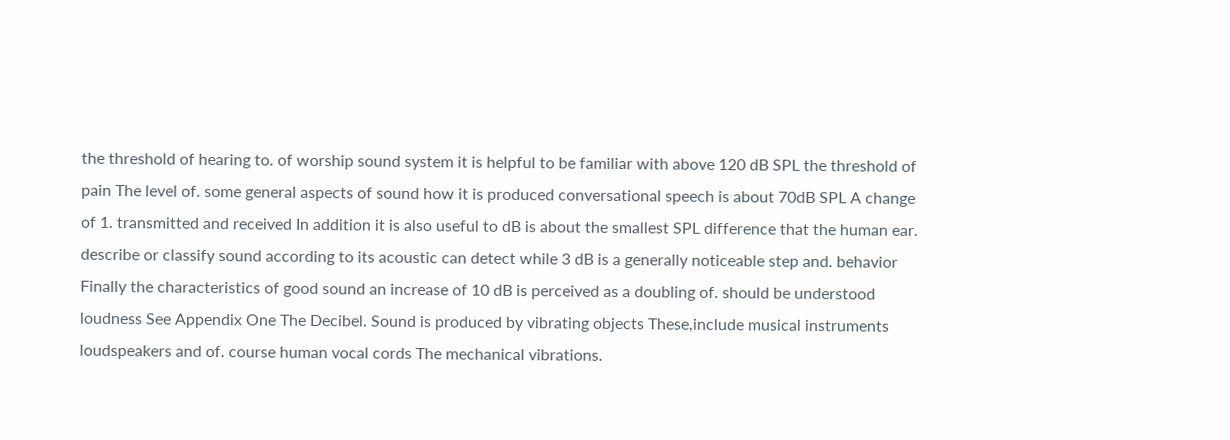the threshold of hearing to. of worship sound system it is helpful to be familiar with above 120 dB SPL the threshold of pain The level of. some general aspects of sound how it is produced conversational speech is about 70dB SPL A change of 1. transmitted and received In addition it is also useful to dB is about the smallest SPL difference that the human ear. describe or classify sound according to its acoustic can detect while 3 dB is a generally noticeable step and. behavior Finally the characteristics of good sound an increase of 10 dB is perceived as a doubling of. should be understood loudness See Appendix One The Decibel. Sound is produced by vibrating objects These,include musical instruments loudspeakers and of. course human vocal cords The mechanical vibrations.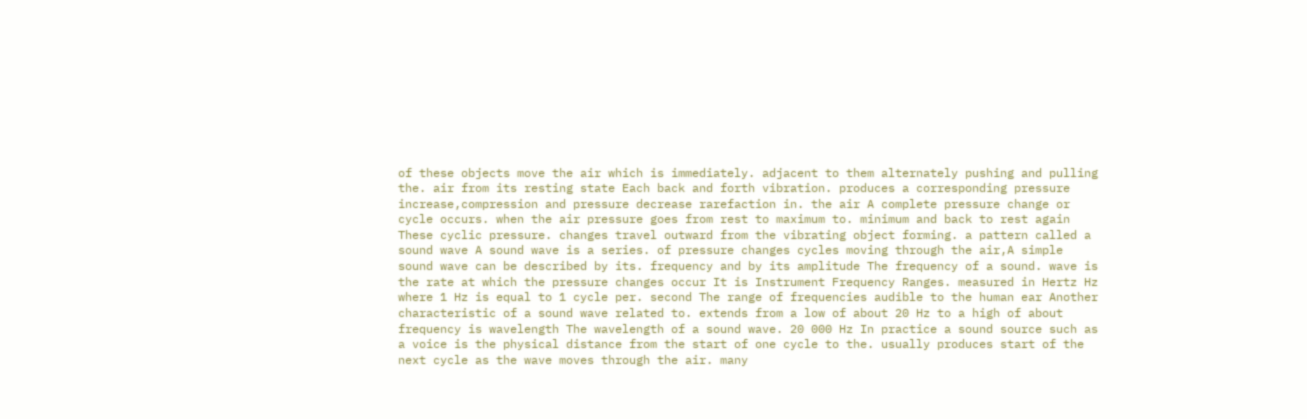of these objects move the air which is immediately. adjacent to them alternately pushing and pulling the. air from its resting state Each back and forth vibration. produces a corresponding pressure increase,compression and pressure decrease rarefaction in. the air A complete pressure change or cycle occurs. when the air pressure goes from rest to maximum to. minimum and back to rest again These cyclic pressure. changes travel outward from the vibrating object forming. a pattern called a sound wave A sound wave is a series. of pressure changes cycles moving through the air,A simple sound wave can be described by its. frequency and by its amplitude The frequency of a sound. wave is the rate at which the pressure changes occur It is Instrument Frequency Ranges. measured in Hertz Hz where 1 Hz is equal to 1 cycle per. second The range of frequencies audible to the human ear Another characteristic of a sound wave related to. extends from a low of about 20 Hz to a high of about frequency is wavelength The wavelength of a sound wave. 20 000 Hz In practice a sound source such as a voice is the physical distance from the start of one cycle to the. usually produces start of the next cycle as the wave moves through the air. many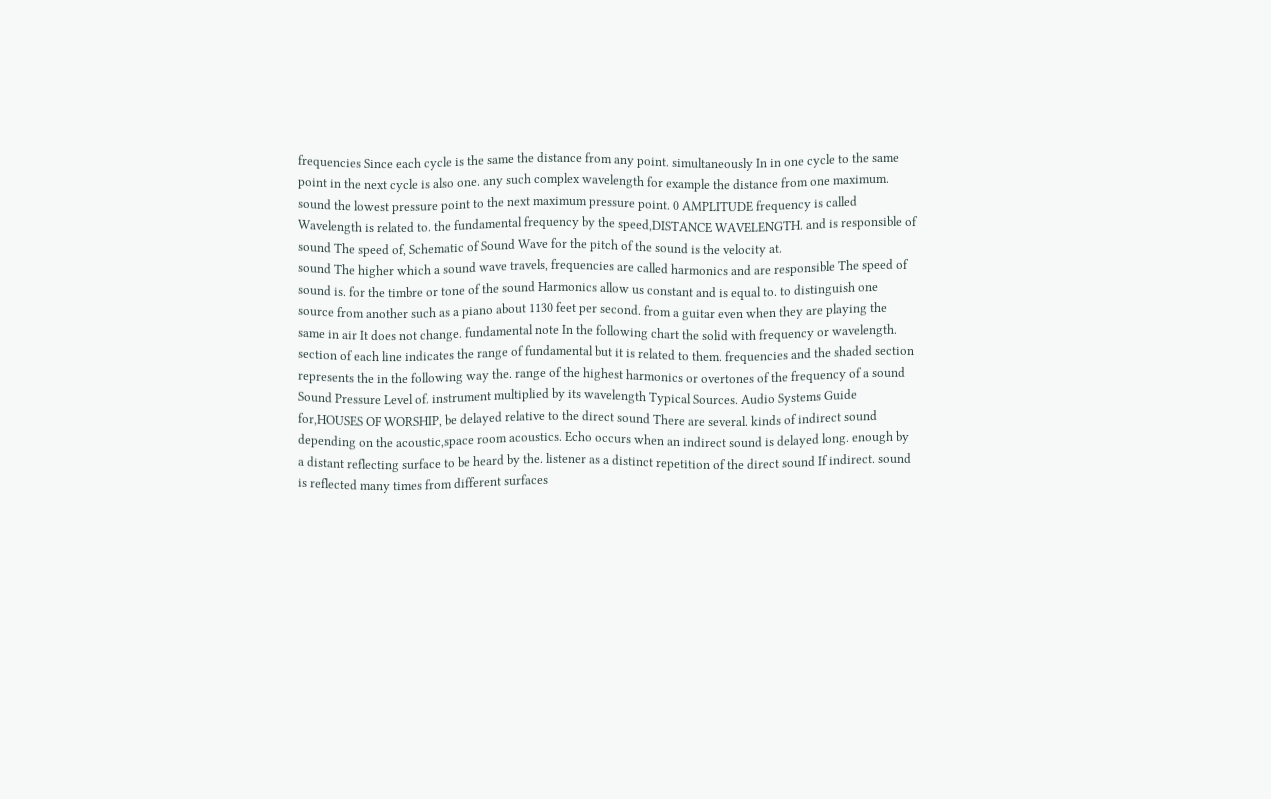frequencies Since each cycle is the same the distance from any point. simultaneously In in one cycle to the same point in the next cycle is also one. any such complex wavelength for example the distance from one maximum. sound the lowest pressure point to the next maximum pressure point. 0 AMPLITUDE frequency is called Wavelength is related to. the fundamental frequency by the speed,DISTANCE WAVELENGTH. and is responsible of sound The speed of, Schematic of Sound Wave for the pitch of the sound is the velocity at.
sound The higher which a sound wave travels, frequencies are called harmonics and are responsible The speed of sound is. for the timbre or tone of the sound Harmonics allow us constant and is equal to. to distinguish one source from another such as a piano about 1130 feet per second. from a guitar even when they are playing the same in air It does not change. fundamental note In the following chart the solid with frequency or wavelength. section of each line indicates the range of fundamental but it is related to them. frequencies and the shaded section represents the in the following way the. range of the highest harmonics or overtones of the frequency of a sound Sound Pressure Level of. instrument multiplied by its wavelength Typical Sources. Audio Systems Guide for,HOUSES OF WORSHIP, be delayed relative to the direct sound There are several. kinds of indirect sound depending on the acoustic,space room acoustics. Echo occurs when an indirect sound is delayed long. enough by a distant reflecting surface to be heard by the. listener as a distinct repetition of the direct sound If indirect. sound is reflected many times from different surfaces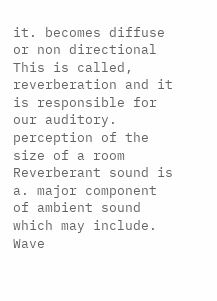it. becomes diffuse or non directional This is called, reverberation and it is responsible for our auditory. perception of the size of a room Reverberant sound is a. major component of ambient sound which may include. Wave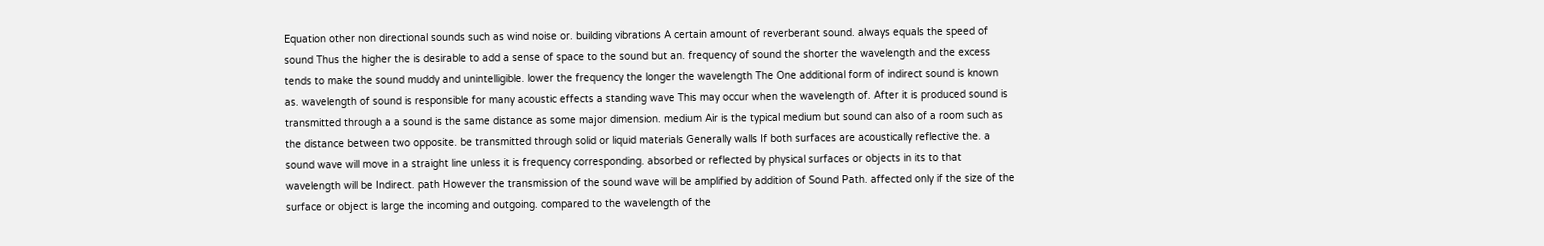Equation other non directional sounds such as wind noise or. building vibrations A certain amount of reverberant sound. always equals the speed of sound Thus the higher the is desirable to add a sense of space to the sound but an. frequency of sound the shorter the wavelength and the excess tends to make the sound muddy and unintelligible. lower the frequency the longer the wavelength The One additional form of indirect sound is known as. wavelength of sound is responsible for many acoustic effects a standing wave This may occur when the wavelength of. After it is produced sound is transmitted through a a sound is the same distance as some major dimension. medium Air is the typical medium but sound can also of a room such as the distance between two opposite. be transmitted through solid or liquid materials Generally walls If both surfaces are acoustically reflective the. a sound wave will move in a straight line unless it is frequency corresponding. absorbed or reflected by physical surfaces or objects in its to that wavelength will be Indirect. path However the transmission of the sound wave will be amplified by addition of Sound Path. affected only if the size of the surface or object is large the incoming and outgoing. compared to the wavelength of the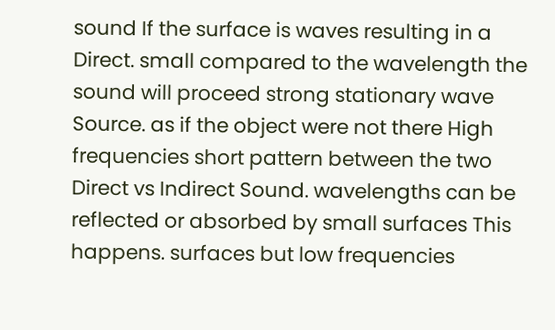sound If the surface is waves resulting in a Direct. small compared to the wavelength the sound will proceed strong stationary wave Source. as if the object were not there High frequencies short pattern between the two Direct vs Indirect Sound. wavelengths can be reflected or absorbed by small surfaces This happens. surfaces but low frequencies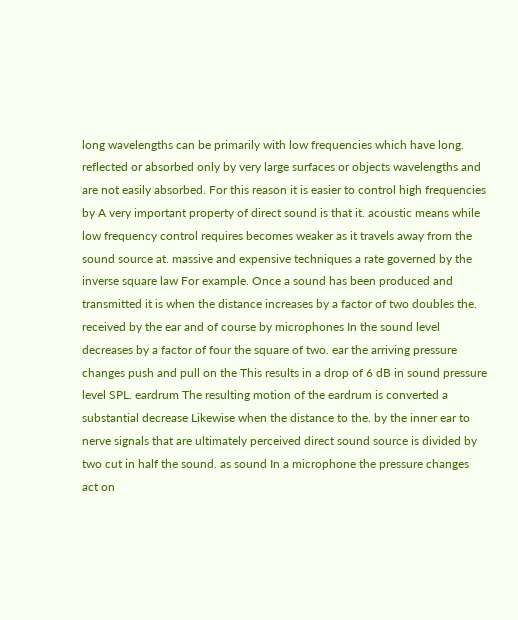long wavelengths can be primarily with low frequencies which have long. reflected or absorbed only by very large surfaces or objects wavelengths and are not easily absorbed. For this reason it is easier to control high frequencies by A very important property of direct sound is that it. acoustic means while low frequency control requires becomes weaker as it travels away from the sound source at. massive and expensive techniques a rate governed by the inverse square law For example. Once a sound has been produced and transmitted it is when the distance increases by a factor of two doubles the. received by the ear and of course by microphones In the sound level decreases by a factor of four the square of two. ear the arriving pressure changes push and pull on the This results in a drop of 6 dB in sound pressure level SPL. eardrum The resulting motion of the eardrum is converted a substantial decrease Likewise when the distance to the. by the inner ear to nerve signals that are ultimately perceived direct sound source is divided by two cut in half the sound. as sound In a microphone the pressure changes act on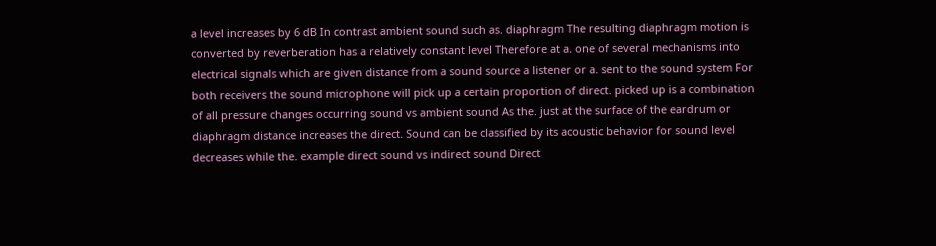a level increases by 6 dB In contrast ambient sound such as. diaphragm The resulting diaphragm motion is converted by reverberation has a relatively constant level Therefore at a. one of several mechanisms into electrical signals which are given distance from a sound source a listener or a. sent to the sound system For both receivers the sound microphone will pick up a certain proportion of direct. picked up is a combination of all pressure changes occurring sound vs ambient sound As the. just at the surface of the eardrum or diaphragm distance increases the direct. Sound can be classified by its acoustic behavior for sound level decreases while the. example direct sound vs indirect sound Direct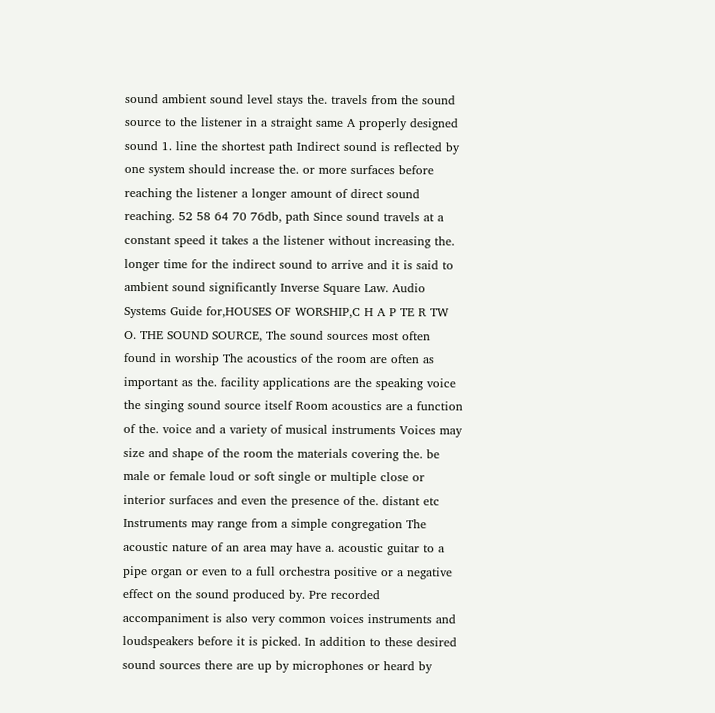sound ambient sound level stays the. travels from the sound source to the listener in a straight same A properly designed sound 1. line the shortest path Indirect sound is reflected by one system should increase the. or more surfaces before reaching the listener a longer amount of direct sound reaching. 52 58 64 70 76db, path Since sound travels at a constant speed it takes a the listener without increasing the.
longer time for the indirect sound to arrive and it is said to ambient sound significantly Inverse Square Law. Audio Systems Guide for,HOUSES OF WORSHIP,C H A P TE R TW O. THE SOUND SOURCE, The sound sources most often found in worship The acoustics of the room are often as important as the. facility applications are the speaking voice the singing sound source itself Room acoustics are a function of the. voice and a variety of musical instruments Voices may size and shape of the room the materials covering the. be male or female loud or soft single or multiple close or interior surfaces and even the presence of the. distant etc Instruments may range from a simple congregation The acoustic nature of an area may have a. acoustic guitar to a pipe organ or even to a full orchestra positive or a negative effect on the sound produced by. Pre recorded accompaniment is also very common voices instruments and loudspeakers before it is picked. In addition to these desired sound sources there are up by microphones or heard by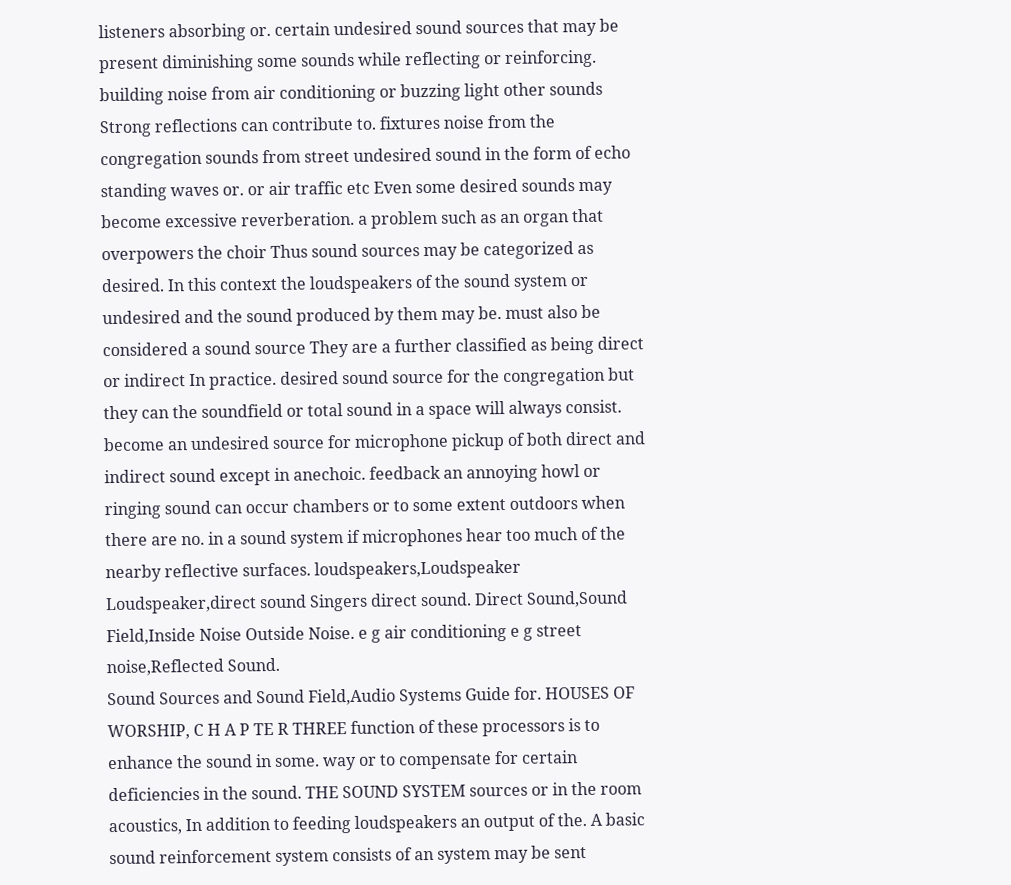listeners absorbing or. certain undesired sound sources that may be present diminishing some sounds while reflecting or reinforcing. building noise from air conditioning or buzzing light other sounds Strong reflections can contribute to. fixtures noise from the congregation sounds from street undesired sound in the form of echo standing waves or. or air traffic etc Even some desired sounds may become excessive reverberation. a problem such as an organ that overpowers the choir Thus sound sources may be categorized as desired. In this context the loudspeakers of the sound system or undesired and the sound produced by them may be. must also be considered a sound source They are a further classified as being direct or indirect In practice. desired sound source for the congregation but they can the soundfield or total sound in a space will always consist. become an undesired source for microphone pickup of both direct and indirect sound except in anechoic. feedback an annoying howl or ringing sound can occur chambers or to some extent outdoors when there are no. in a sound system if microphones hear too much of the nearby reflective surfaces. loudspeakers,Loudspeaker Loudspeaker,direct sound Singers direct sound. Direct Sound,Sound Field,Inside Noise Outside Noise. e g air conditioning e g street noise,Reflected Sound.
Sound Sources and Sound Field,Audio Systems Guide for. HOUSES OF WORSHIP, C H A P TE R THREE function of these processors is to enhance the sound in some. way or to compensate for certain deficiencies in the sound. THE SOUND SYSTEM sources or in the room acoustics, In addition to feeding loudspeakers an output of the. A basic sound reinforcement system consists of an system may be sent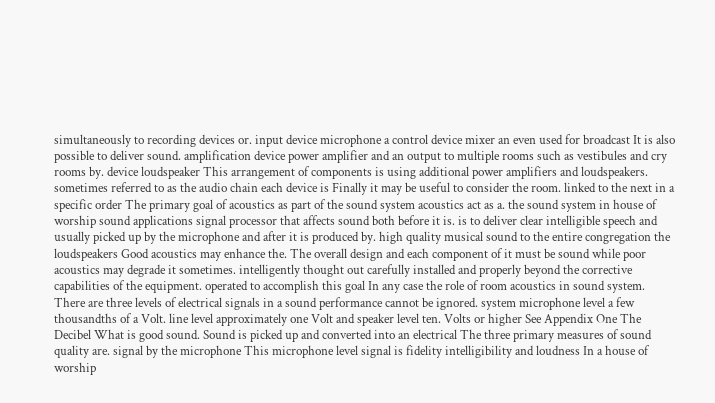simultaneously to recording devices or. input device microphone a control device mixer an even used for broadcast It is also possible to deliver sound. amplification device power amplifier and an output to multiple rooms such as vestibules and cry rooms by. device loudspeaker This arrangement of components is using additional power amplifiers and loudspeakers. sometimes referred to as the audio chain each device is Finally it may be useful to consider the room. linked to the next in a specific order The primary goal of acoustics as part of the sound system acoustics act as a. the sound system in house of worship sound applications signal processor that affects sound both before it is. is to deliver clear intelligible speech and usually picked up by the microphone and after it is produced by. high quality musical sound to the entire congregation the loudspeakers Good acoustics may enhance the. The overall design and each component of it must be sound while poor acoustics may degrade it sometimes. intelligently thought out carefully installed and properly beyond the corrective capabilities of the equipment. operated to accomplish this goal In any case the role of room acoustics in sound system. There are three levels of electrical signals in a sound performance cannot be ignored. system microphone level a few thousandths of a Volt. line level approximately one Volt and speaker level ten. Volts or higher See Appendix One The Decibel What is good sound. Sound is picked up and converted into an electrical The three primary measures of sound quality are. signal by the microphone This microphone level signal is fidelity intelligibility and loudness In a house of worship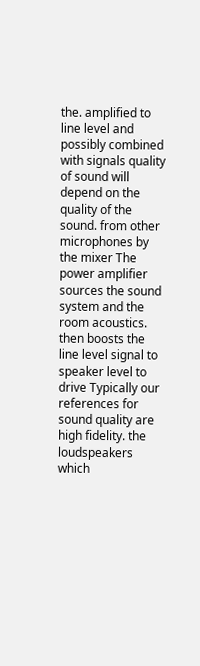the. amplified to line level and possibly combined with signals quality of sound will depend on the quality of the sound. from other microphones by the mixer The power amplifier sources the sound system and the room acoustics. then boosts the line level signal to speaker level to drive Typically our references for sound quality are high fidelity. the loudspeakers which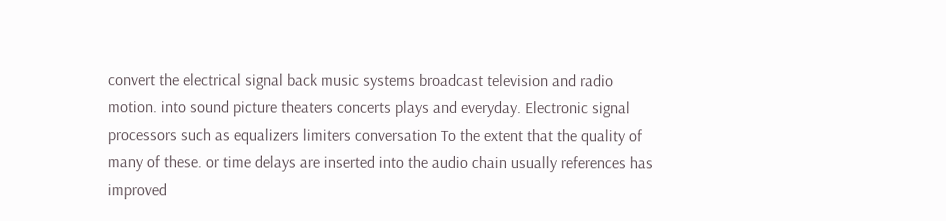convert the electrical signal back music systems broadcast television and radio motion. into sound picture theaters concerts plays and everyday. Electronic signal processors such as equalizers limiters conversation To the extent that the quality of many of these. or time delays are inserted into the audio chain usually references has improved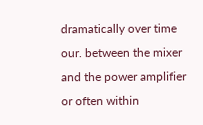dramatically over time our. between the mixer and the power amplifier or often within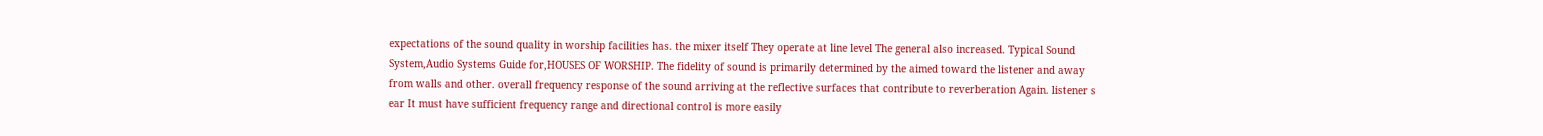expectations of the sound quality in worship facilities has. the mixer itself They operate at line level The general also increased. Typical Sound System,Audio Systems Guide for,HOUSES OF WORSHIP. The fidelity of sound is primarily determined by the aimed toward the listener and away from walls and other. overall frequency response of the sound arriving at the reflective surfaces that contribute to reverberation Again. listener s ear It must have sufficient frequency range and directional control is more easily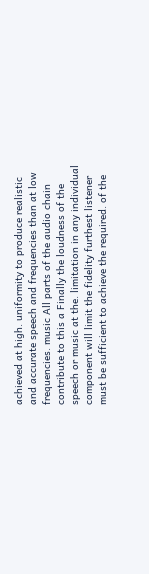achieved at high. uniformity to produce realistic and accurate speech and frequencies than at low frequencies. music All parts of the audio chain contribute to this a Finally the loudness of the speech or music at the. limitation in any individual component will limit the fidelity furthest listener must be sufficient to achieve the required. of the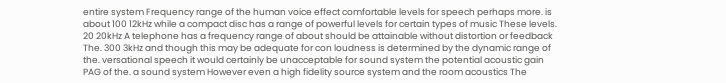entire system Frequency range of the human voice effect comfortable levels for speech perhaps more. is about 100 12kHz while a compact disc has a range of powerful levels for certain types of music These levels. 20 20kHz A telephone has a frequency range of about should be attainable without distortion or feedback The. 300 3kHz and though this may be adequate for con loudness is determined by the dynamic range of the. versational speech it would certainly be unacceptable for sound system the potential acoustic gain PAG of the. a sound system However even a high fidelity source system and the room acoustics The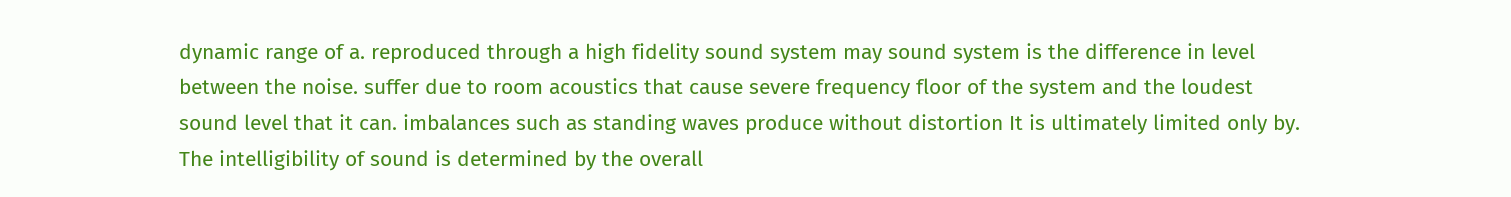dynamic range of a. reproduced through a high fidelity sound system may sound system is the difference in level between the noise. suffer due to room acoustics that cause severe frequency floor of the system and the loudest sound level that it can. imbalances such as standing waves produce without distortion It is ultimately limited only by. The intelligibility of sound is determined by the overall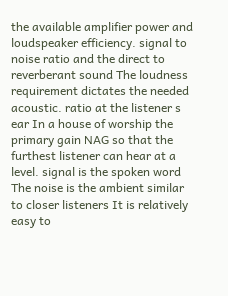the available amplifier power and loudspeaker efficiency. signal to noise ratio and the direct to reverberant sound The loudness requirement dictates the needed acoustic. ratio at the listener s ear In a house of worship the primary gain NAG so that the furthest listener can hear at a level. signal is the spoken word The noise is the ambient similar to closer listeners It is relatively easy to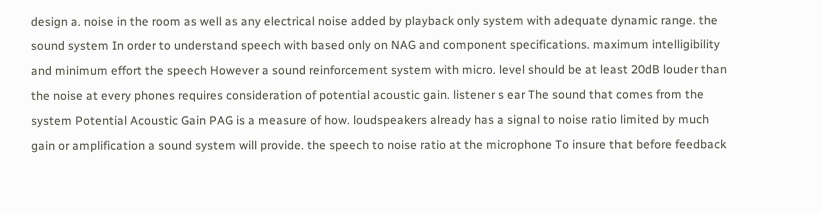design a. noise in the room as well as any electrical noise added by playback only system with adequate dynamic range. the sound system In order to understand speech with based only on NAG and component specifications. maximum intelligibility and minimum effort the speech However a sound reinforcement system with micro. level should be at least 20dB louder than the noise at every phones requires consideration of potential acoustic gain. listener s ear The sound that comes from the system Potential Acoustic Gain PAG is a measure of how. loudspeakers already has a signal to noise ratio limited by much gain or amplification a sound system will provide. the speech to noise ratio at the microphone To insure that before feedback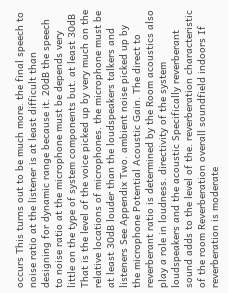occurs This turns out to be much more. the final speech to noise ratio at the listener is at least difficult than designing for dynamic range because it. 20dB the speech to noise ratio at the microphone must be depends very little on the type of system components but. at least 30dB That is the level of the voice picked up by very much on the relative locations of microphones. the microphone must be at least 30dB louder than the loudspeakers talkers and listeners See Appendix Two. ambient noise picked up by the microphone Potential Acoustic Gain. The direct to reverberant ratio is determined by the Room acoustics also play a role in loudness. directivity of the system loudspeakers and the acoustic Specifically reverberant sound adds to the level of the. reverberation characteristic of the room Reverberation overall soundfield indoors If reverberation is moderate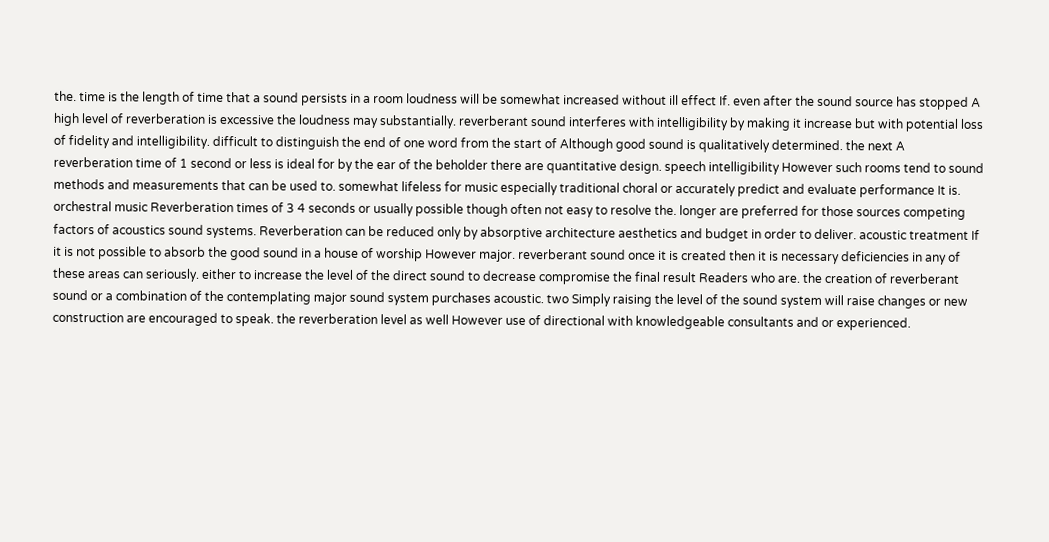the. time is the length of time that a sound persists in a room loudness will be somewhat increased without ill effect If. even after the sound source has stopped A high level of reverberation is excessive the loudness may substantially. reverberant sound interferes with intelligibility by making it increase but with potential loss of fidelity and intelligibility. difficult to distinguish the end of one word from the start of Although good sound is qualitatively determined. the next A reverberation time of 1 second or less is ideal for by the ear of the beholder there are quantitative design. speech intelligibility However such rooms tend to sound methods and measurements that can be used to. somewhat lifeless for music especially traditional choral or accurately predict and evaluate performance It is. orchestral music Reverberation times of 3 4 seconds or usually possible though often not easy to resolve the. longer are preferred for those sources competing factors of acoustics sound systems. Reverberation can be reduced only by absorptive architecture aesthetics and budget in order to deliver. acoustic treatment If it is not possible to absorb the good sound in a house of worship However major. reverberant sound once it is created then it is necessary deficiencies in any of these areas can seriously. either to increase the level of the direct sound to decrease compromise the final result Readers who are. the creation of reverberant sound or a combination of the contemplating major sound system purchases acoustic. two Simply raising the level of the sound system will raise changes or new construction are encouraged to speak. the reverberation level as well However use of directional with knowledgeable consultants and or experienced.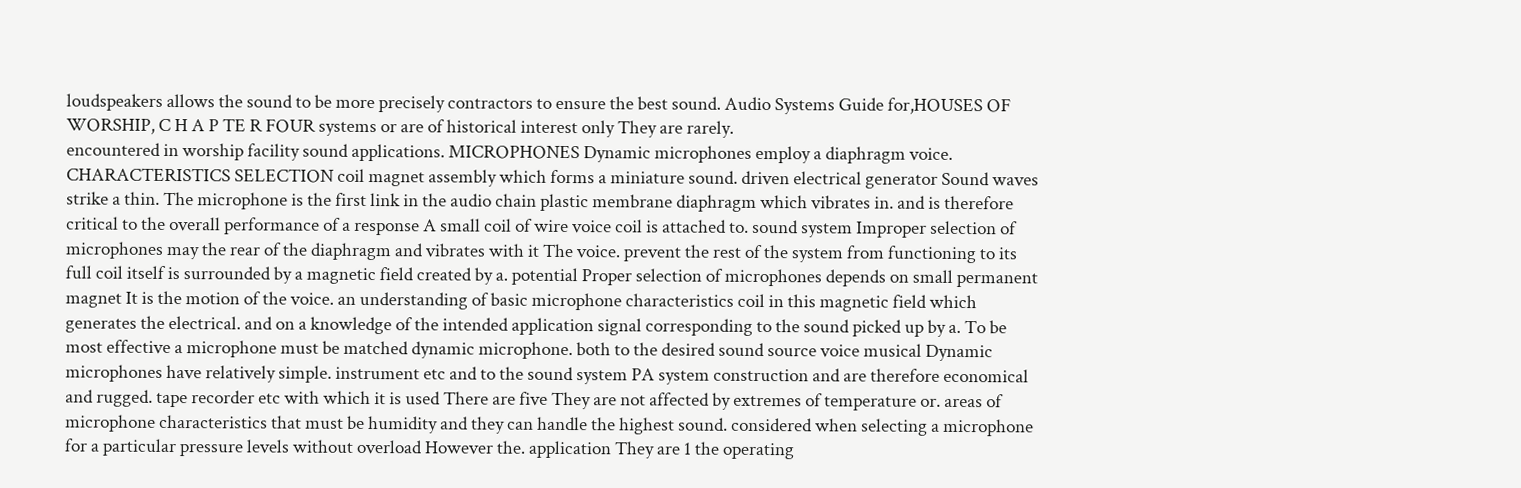loudspeakers allows the sound to be more precisely contractors to ensure the best sound. Audio Systems Guide for,HOUSES OF WORSHIP, C H A P TE R FOUR systems or are of historical interest only They are rarely.
encountered in worship facility sound applications. MICROPHONES Dynamic microphones employ a diaphragm voice. CHARACTERISTICS SELECTION coil magnet assembly which forms a miniature sound. driven electrical generator Sound waves strike a thin. The microphone is the first link in the audio chain plastic membrane diaphragm which vibrates in. and is therefore critical to the overall performance of a response A small coil of wire voice coil is attached to. sound system Improper selection of microphones may the rear of the diaphragm and vibrates with it The voice. prevent the rest of the system from functioning to its full coil itself is surrounded by a magnetic field created by a. potential Proper selection of microphones depends on small permanent magnet It is the motion of the voice. an understanding of basic microphone characteristics coil in this magnetic field which generates the electrical. and on a knowledge of the intended application signal corresponding to the sound picked up by a. To be most effective a microphone must be matched dynamic microphone. both to the desired sound source voice musical Dynamic microphones have relatively simple. instrument etc and to the sound system PA system construction and are therefore economical and rugged. tape recorder etc with which it is used There are five They are not affected by extremes of temperature or. areas of microphone characteristics that must be humidity and they can handle the highest sound. considered when selecting a microphone for a particular pressure levels without overload However the. application They are 1 the operating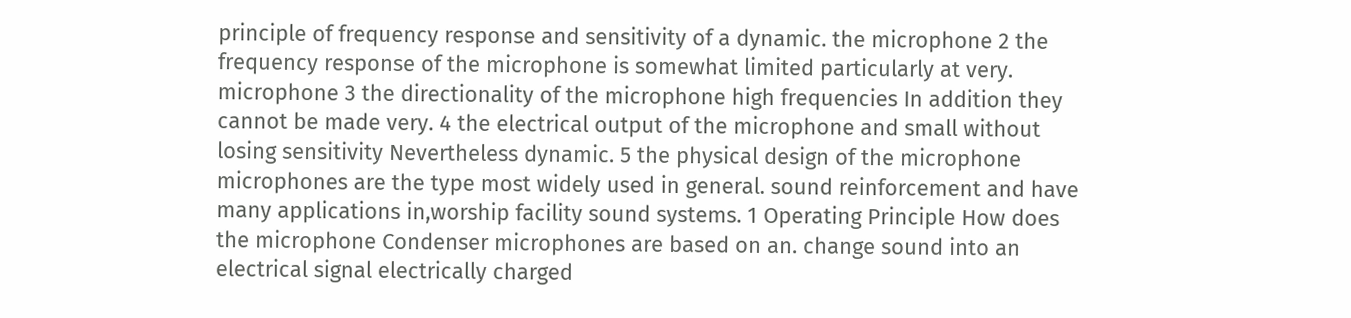principle of frequency response and sensitivity of a dynamic. the microphone 2 the frequency response of the microphone is somewhat limited particularly at very. microphone 3 the directionality of the microphone high frequencies In addition they cannot be made very. 4 the electrical output of the microphone and small without losing sensitivity Nevertheless dynamic. 5 the physical design of the microphone microphones are the type most widely used in general. sound reinforcement and have many applications in,worship facility sound systems. 1 Operating Principle How does the microphone Condenser microphones are based on an. change sound into an electrical signal electrically charged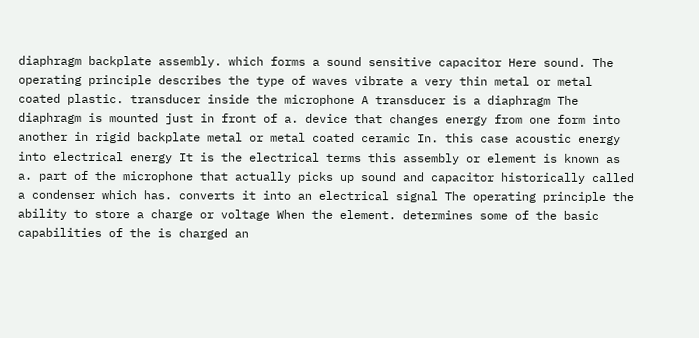diaphragm backplate assembly. which forms a sound sensitive capacitor Here sound. The operating principle describes the type of waves vibrate a very thin metal or metal coated plastic. transducer inside the microphone A transducer is a diaphragm The diaphragm is mounted just in front of a. device that changes energy from one form into another in rigid backplate metal or metal coated ceramic In. this case acoustic energy into electrical energy It is the electrical terms this assembly or element is known as a. part of the microphone that actually picks up sound and capacitor historically called a condenser which has. converts it into an electrical signal The operating principle the ability to store a charge or voltage When the element. determines some of the basic capabilities of the is charged an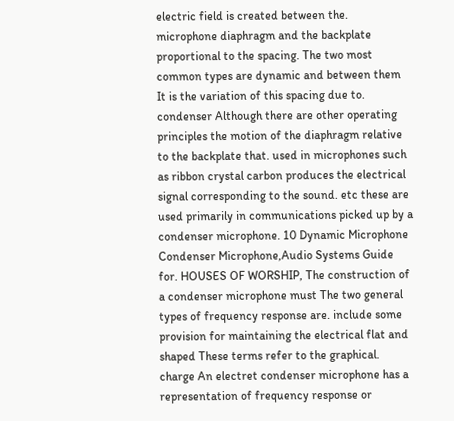electric field is created between the. microphone diaphragm and the backplate proportional to the spacing. The two most common types are dynamic and between them It is the variation of this spacing due to. condenser Although there are other operating principles the motion of the diaphragm relative to the backplate that. used in microphones such as ribbon crystal carbon produces the electrical signal corresponding to the sound. etc these are used primarily in communications picked up by a condenser microphone. 10 Dynamic Microphone Condenser Microphone,Audio Systems Guide for. HOUSES OF WORSHIP, The construction of a condenser microphone must The two general types of frequency response are. include some provision for maintaining the electrical flat and shaped These terms refer to the graphical. charge An electret condenser microphone has a representation of frequency response or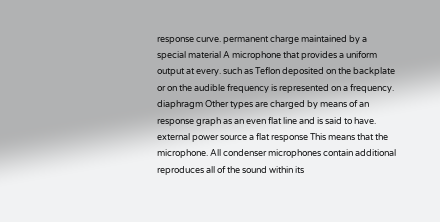response curve. permanent charge maintained by a special material A microphone that provides a uniform output at every. such as Teflon deposited on the backplate or on the audible frequency is represented on a frequency. diaphragm Other types are charged by means of an response graph as an even flat line and is said to have. external power source a flat response This means that the microphone. All condenser microphones contain additional reproduces all of the sound within its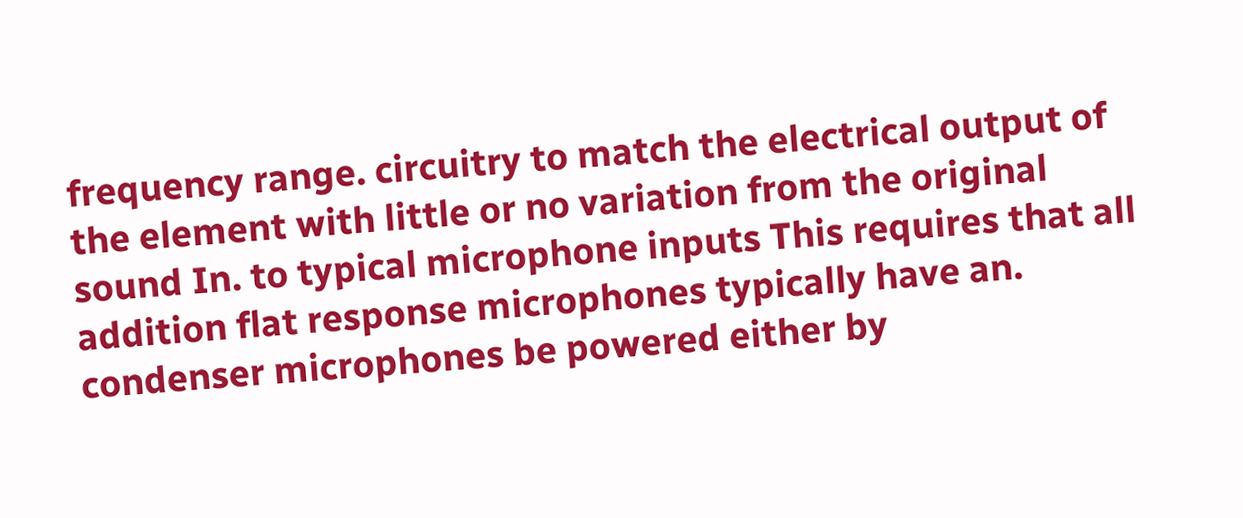frequency range. circuitry to match the electrical output of the element with little or no variation from the original sound In. to typical microphone inputs This requires that all addition flat response microphones typically have an. condenser microphones be powered either by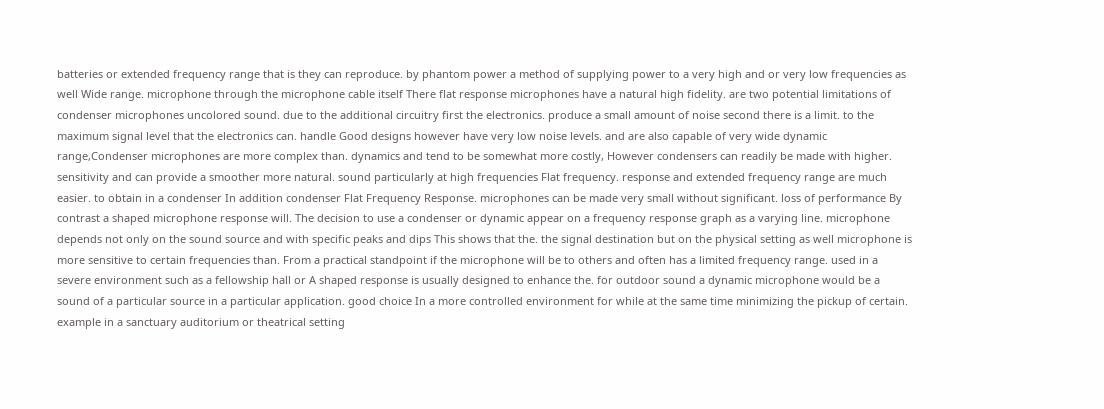batteries or extended frequency range that is they can reproduce. by phantom power a method of supplying power to a very high and or very low frequencies as well Wide range. microphone through the microphone cable itself There flat response microphones have a natural high fidelity. are two potential limitations of condenser microphones uncolored sound. due to the additional circuitry first the electronics. produce a small amount of noise second there is a limit. to the maximum signal level that the electronics can. handle Good designs however have very low noise levels. and are also capable of very wide dynamic range,Condenser microphones are more complex than. dynamics and tend to be somewhat more costly, However condensers can readily be made with higher.
sensitivity and can provide a smoother more natural. sound particularly at high frequencies Flat frequency. response and extended frequency range are much easier. to obtain in a condenser In addition condenser Flat Frequency Response. microphones can be made very small without significant. loss of performance By contrast a shaped microphone response will. The decision to use a condenser or dynamic appear on a frequency response graph as a varying line. microphone depends not only on the sound source and with specific peaks and dips This shows that the. the signal destination but on the physical setting as well microphone is more sensitive to certain frequencies than. From a practical standpoint if the microphone will be to others and often has a limited frequency range. used in a severe environment such as a fellowship hall or A shaped response is usually designed to enhance the. for outdoor sound a dynamic microphone would be a sound of a particular source in a particular application. good choice In a more controlled environment for while at the same time minimizing the pickup of certain. example in a sanctuary auditorium or theatrical setting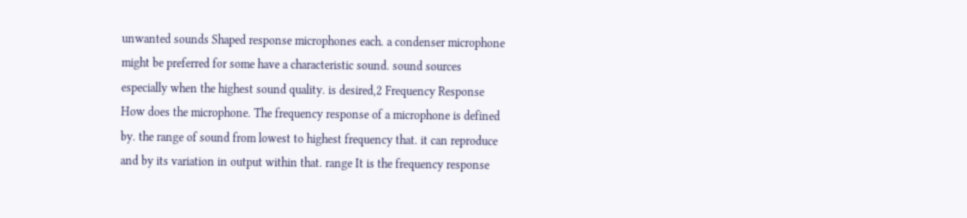unwanted sounds Shaped response microphones each. a condenser microphone might be preferred for some have a characteristic sound. sound sources especially when the highest sound quality. is desired,2 Frequency Response How does the microphone. The frequency response of a microphone is defined by. the range of sound from lowest to highest frequency that. it can reproduce and by its variation in output within that. range It is the frequency response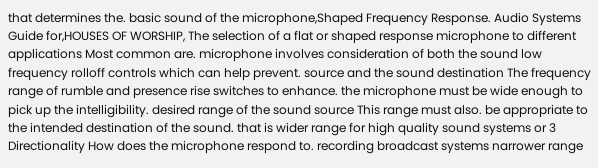that determines the. basic sound of the microphone,Shaped Frequency Response. Audio Systems Guide for,HOUSES OF WORSHIP, The selection of a flat or shaped response microphone to different applications Most common are. microphone involves consideration of both the sound low frequency rolloff controls which can help prevent. source and the sound destination The frequency range of rumble and presence rise switches to enhance. the microphone must be wide enough to pick up the intelligibility. desired range of the sound source This range must also. be appropriate to the intended destination of the sound. that is wider range for high quality sound systems or 3 Directionality How does the microphone respond to. recording broadcast systems narrower range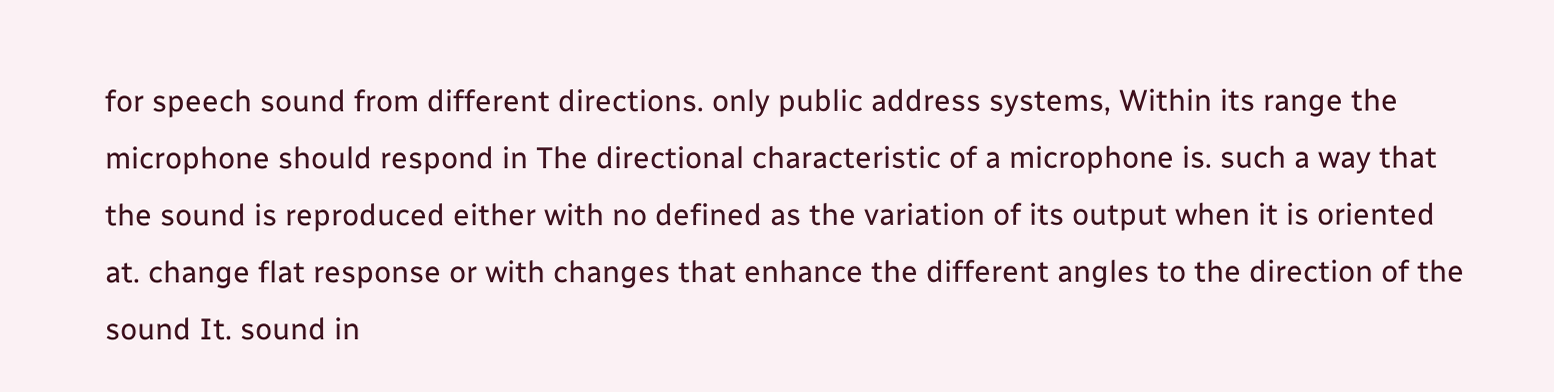for speech sound from different directions. only public address systems, Within its range the microphone should respond in The directional characteristic of a microphone is. such a way that the sound is reproduced either with no defined as the variation of its output when it is oriented at. change flat response or with changes that enhance the different angles to the direction of the sound It. sound in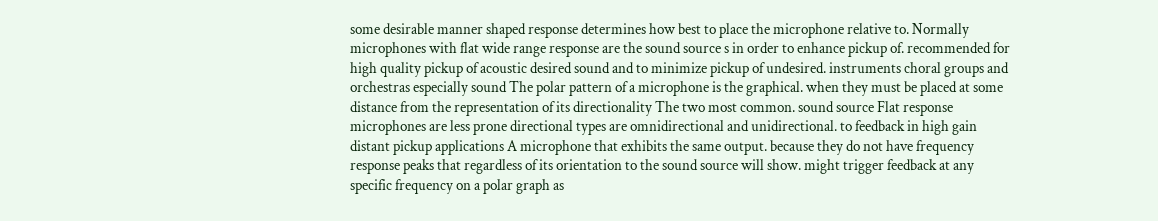some desirable manner shaped response determines how best to place the microphone relative to. Normally microphones with flat wide range response are the sound source s in order to enhance pickup of. recommended for high quality pickup of acoustic desired sound and to minimize pickup of undesired. instruments choral groups and orchestras especially sound The polar pattern of a microphone is the graphical. when they must be placed at some distance from the representation of its directionality The two most common. sound source Flat response microphones are less prone directional types are omnidirectional and unidirectional. to feedback in high gain distant pickup applications A microphone that exhibits the same output. because they do not have frequency response peaks that regardless of its orientation to the sound source will show. might trigger feedback at any specific frequency on a polar graph as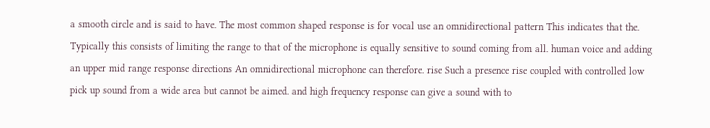a smooth circle and is said to have. The most common shaped response is for vocal use an omnidirectional pattern This indicates that the. Typically this consists of limiting the range to that of the microphone is equally sensitive to sound coming from all. human voice and adding an upper mid range response directions An omnidirectional microphone can therefore. rise Such a presence rise coupled with controlled low pick up sound from a wide area but cannot be aimed. and high frequency response can give a sound with to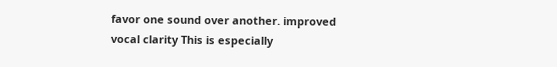favor one sound over another. improved vocal clarity This is especially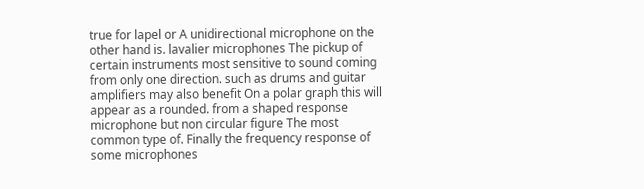true for lapel or A unidirectional microphone on the other hand is. lavalier microphones The pickup of certain instruments most sensitive to sound coming from only one direction. such as drums and guitar amplifiers may also benefit On a polar graph this will appear as a rounded. from a shaped response microphone but non circular figure The most common type of. Finally the frequency response of some microphones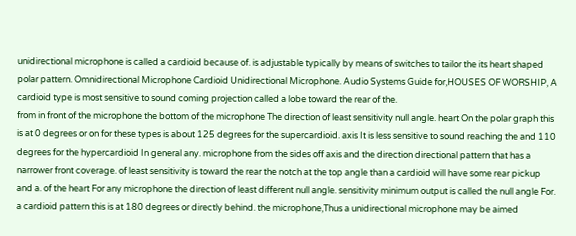unidirectional microphone is called a cardioid because of. is adjustable typically by means of switches to tailor the its heart shaped polar pattern. Omnidirectional Microphone Cardioid Unidirectional Microphone. Audio Systems Guide for,HOUSES OF WORSHIP, A cardioid type is most sensitive to sound coming projection called a lobe toward the rear of the.
from in front of the microphone the bottom of the microphone The direction of least sensitivity null angle. heart On the polar graph this is at 0 degrees or on for these types is about 125 degrees for the supercardioid. axis It is less sensitive to sound reaching the and 110 degrees for the hypercardioid In general any. microphone from the sides off axis and the direction directional pattern that has a narrower front coverage. of least sensitivity is toward the rear the notch at the top angle than a cardioid will have some rear pickup and a. of the heart For any microphone the direction of least different null angle. sensitivity minimum output is called the null angle For. a cardioid pattern this is at 180 degrees or directly behind. the microphone,Thus a unidirectional microphone may be aimed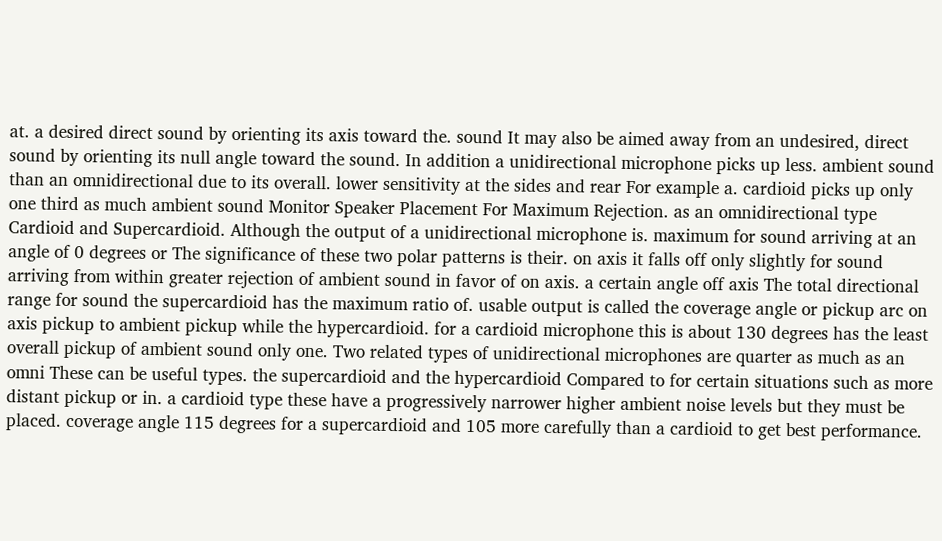at. a desired direct sound by orienting its axis toward the. sound It may also be aimed away from an undesired, direct sound by orienting its null angle toward the sound. In addition a unidirectional microphone picks up less. ambient sound than an omnidirectional due to its overall. lower sensitivity at the sides and rear For example a. cardioid picks up only one third as much ambient sound Monitor Speaker Placement For Maximum Rejection. as an omnidirectional type Cardioid and Supercardioid. Although the output of a unidirectional microphone is. maximum for sound arriving at an angle of 0 degrees or The significance of these two polar patterns is their. on axis it falls off only slightly for sound arriving from within greater rejection of ambient sound in favor of on axis. a certain angle off axis The total directional range for sound the supercardioid has the maximum ratio of. usable output is called the coverage angle or pickup arc on axis pickup to ambient pickup while the hypercardioid. for a cardioid microphone this is about 130 degrees has the least overall pickup of ambient sound only one. Two related types of unidirectional microphones are quarter as much as an omni These can be useful types. the supercardioid and the hypercardioid Compared to for certain situations such as more distant pickup or in. a cardioid type these have a progressively narrower higher ambient noise levels but they must be placed. coverage angle 115 degrees for a supercardioid and 105 more carefully than a cardioid to get best performance.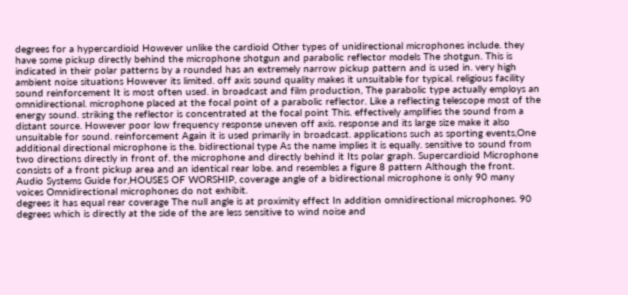degrees for a hypercardioid However unlike the cardioid Other types of unidirectional microphones include. they have some pickup directly behind the microphone shotgun and parabolic reflector models The shotgun. This is indicated in their polar patterns by a rounded has an extremely narrow pickup pattern and is used in. very high ambient noise situations However its limited. off axis sound quality makes it unsuitable for typical. religious facility sound reinforcement It is most often used. in broadcast and film production, The parabolic type actually employs an omnidirectional. microphone placed at the focal point of a parabolic reflector. Like a reflecting telescope most of the energy sound. striking the reflector is concentrated at the focal point This. effectively amplifies the sound from a distant source. However poor low frequency response uneven off axis. response and its large size make it also unsuitable for sound. reinforcement Again it is used primarily in broadcast. applications such as sporting events,One additional directional microphone is the. bidirectional type As the name implies it is equally. sensitive to sound from two directions directly in front of. the microphone and directly behind it Its polar graph. Supercardioid Microphone consists of a front pickup area and an identical rear lobe. and resembles a figure 8 pattern Although the front. Audio Systems Guide for,HOUSES OF WORSHIP, coverage angle of a bidirectional microphone is only 90 many voices Omnidirectional microphones do not exhibit.
degrees it has equal rear coverage The null angle is at proximity effect In addition omnidirectional microphones. 90 degrees which is directly at the side of the are less sensitive to wind noise and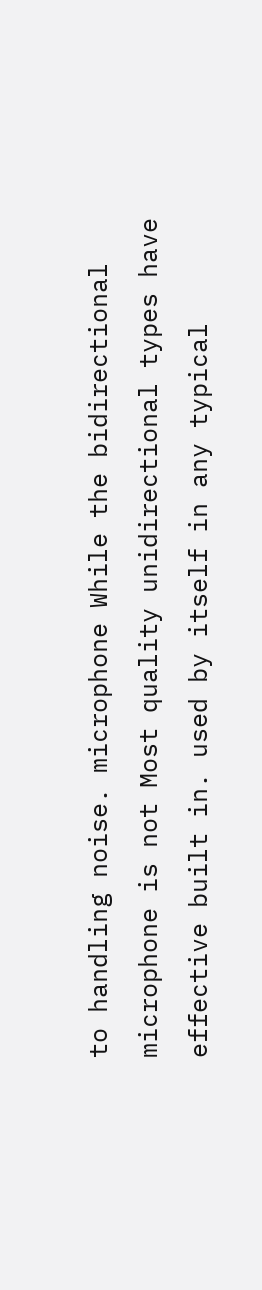to handling noise. microphone While the bidirectional microphone is not Most quality unidirectional types have effective built in. used by itself in any typical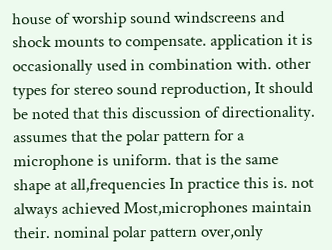house of worship sound windscreens and shock mounts to compensate. application it is occasionally used in combination with. other types for stereo sound reproduction, It should be noted that this discussion of directionality. assumes that the polar pattern for a microphone is uniform. that is the same shape at all,frequencies In practice this is. not always achieved Most,microphones maintain their. nominal polar pattern over,only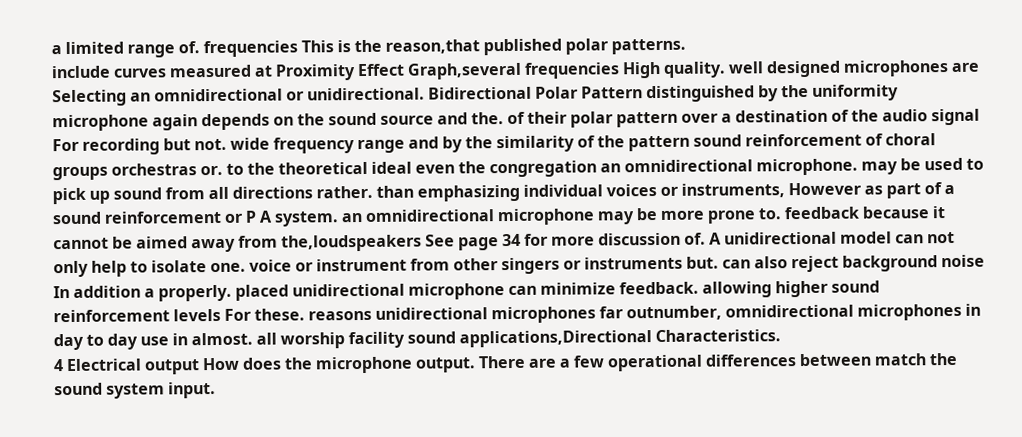a limited range of. frequencies This is the reason,that published polar patterns.
include curves measured at Proximity Effect Graph,several frequencies High quality. well designed microphones are Selecting an omnidirectional or unidirectional. Bidirectional Polar Pattern distinguished by the uniformity microphone again depends on the sound source and the. of their polar pattern over a destination of the audio signal For recording but not. wide frequency range and by the similarity of the pattern sound reinforcement of choral groups orchestras or. to the theoretical ideal even the congregation an omnidirectional microphone. may be used to pick up sound from all directions rather. than emphasizing individual voices or instruments, However as part of a sound reinforcement or P A system. an omnidirectional microphone may be more prone to. feedback because it cannot be aimed away from the,loudspeakers See page 34 for more discussion of. A unidirectional model can not only help to isolate one. voice or instrument from other singers or instruments but. can also reject background noise In addition a properly. placed unidirectional microphone can minimize feedback. allowing higher sound reinforcement levels For these. reasons unidirectional microphones far outnumber, omnidirectional microphones in day to day use in almost. all worship facility sound applications,Directional Characteristics.
4 Electrical output How does the microphone output. There are a few operational differences between match the sound system input.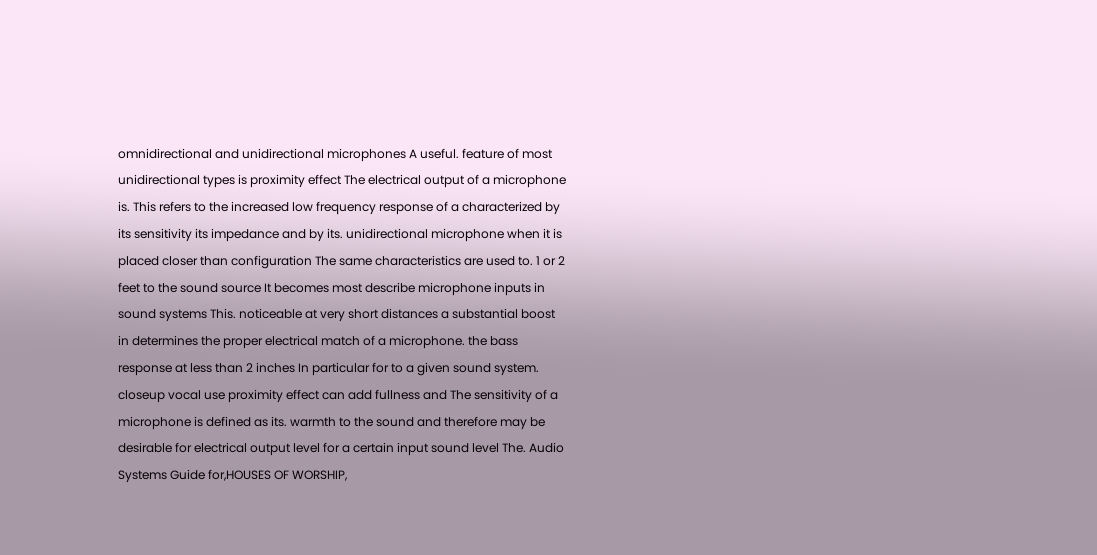omnidirectional and unidirectional microphones A useful. feature of most unidirectional types is proximity effect The electrical output of a microphone is. This refers to the increased low frequency response of a characterized by its sensitivity its impedance and by its. unidirectional microphone when it is placed closer than configuration The same characteristics are used to. 1 or 2 feet to the sound source It becomes most describe microphone inputs in sound systems This. noticeable at very short distances a substantial boost in determines the proper electrical match of a microphone. the bass response at less than 2 inches In particular for to a given sound system. closeup vocal use proximity effect can add fullness and The sensitivity of a microphone is defined as its. warmth to the sound and therefore may be desirable for electrical output level for a certain input sound level The. Audio Systems Guide for,HOUSES OF WORSHIP,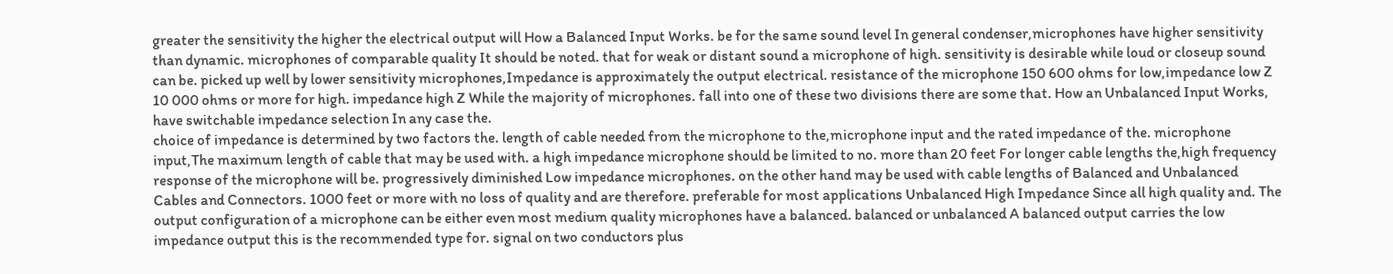greater the sensitivity the higher the electrical output will How a Balanced Input Works. be for the same sound level In general condenser,microphones have higher sensitivity than dynamic. microphones of comparable quality It should be noted. that for weak or distant sound a microphone of high. sensitivity is desirable while loud or closeup sound can be. picked up well by lower sensitivity microphones,Impedance is approximately the output electrical. resistance of the microphone 150 600 ohms for low,impedance low Z 10 000 ohms or more for high. impedance high Z While the majority of microphones. fall into one of these two divisions there are some that. How an Unbalanced Input Works, have switchable impedance selection In any case the.
choice of impedance is determined by two factors the. length of cable needed from the microphone to the,microphone input and the rated impedance of the. microphone input,The maximum length of cable that may be used with. a high impedance microphone should be limited to no. more than 20 feet For longer cable lengths the,high frequency response of the microphone will be. progressively diminished Low impedance microphones. on the other hand may be used with cable lengths of Balanced and Unbalanced Cables and Connectors. 1000 feet or more with no loss of quality and are therefore. preferable for most applications Unbalanced High Impedance Since all high quality and. The output configuration of a microphone can be either even most medium quality microphones have a balanced. balanced or unbalanced A balanced output carries the low impedance output this is the recommended type for. signal on two conductors plus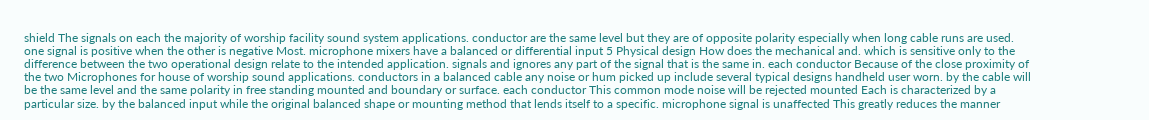shield The signals on each the majority of worship facility sound system applications. conductor are the same level but they are of opposite polarity especially when long cable runs are used. one signal is positive when the other is negative Most. microphone mixers have a balanced or differential input 5 Physical design How does the mechanical and. which is sensitive only to the difference between the two operational design relate to the intended application. signals and ignores any part of the signal that is the same in. each conductor Because of the close proximity of the two Microphones for house of worship sound applications. conductors in a balanced cable any noise or hum picked up include several typical designs handheld user worn. by the cable will be the same level and the same polarity in free standing mounted and boundary or surface. each conductor This common mode noise will be rejected mounted Each is characterized by a particular size. by the balanced input while the original balanced shape or mounting method that lends itself to a specific. microphone signal is unaffected This greatly reduces the manner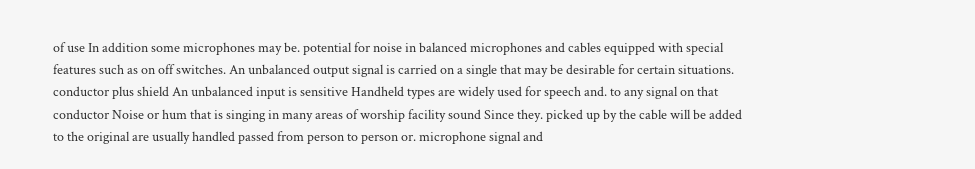of use In addition some microphones may be. potential for noise in balanced microphones and cables equipped with special features such as on off switches. An unbalanced output signal is carried on a single that may be desirable for certain situations. conductor plus shield An unbalanced input is sensitive Handheld types are widely used for speech and. to any signal on that conductor Noise or hum that is singing in many areas of worship facility sound Since they. picked up by the cable will be added to the original are usually handled passed from person to person or. microphone signal and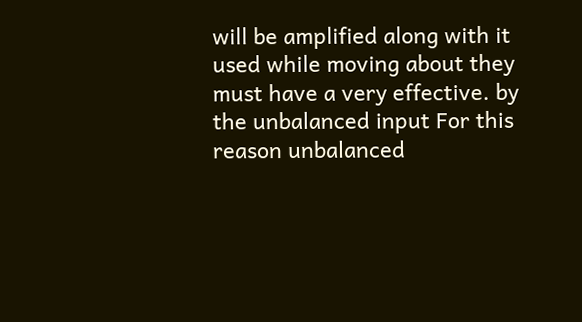will be amplified along with it used while moving about they must have a very effective. by the unbalanced input For this reason unbalanced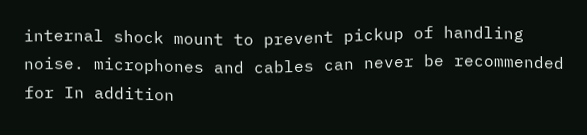internal shock mount to prevent pickup of handling noise. microphones and cables can never be recommended for In addition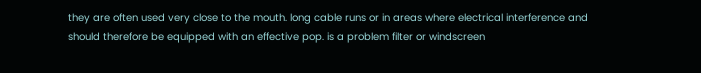they are often used very close to the mouth. long cable runs or in areas where electrical interference and should therefore be equipped with an effective pop. is a problem filter or windscreen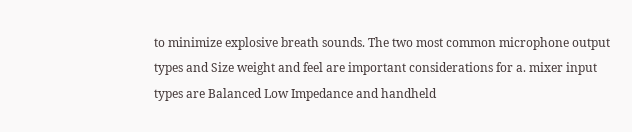to minimize explosive breath sounds. The two most common microphone output types and Size weight and feel are important considerations for a. mixer input types are Balanced Low Impedance and handheld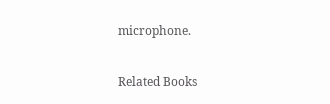microphone.

Related Books